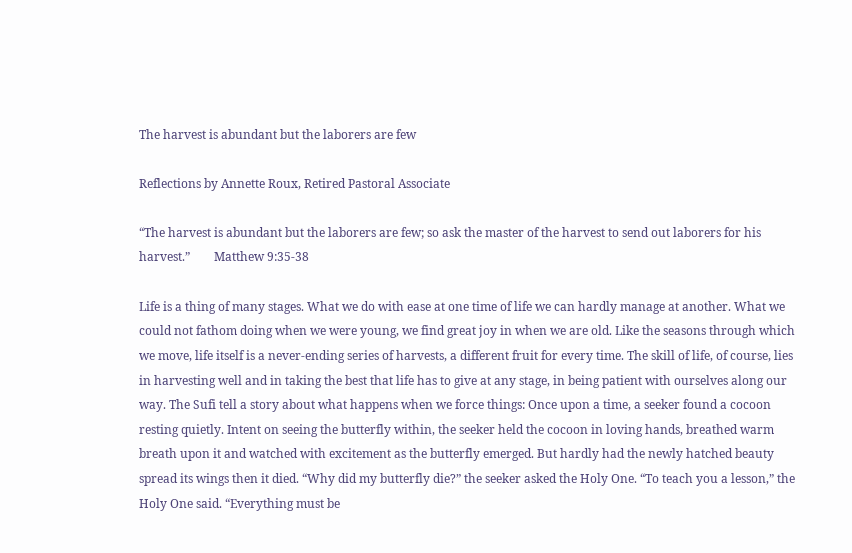The harvest is abundant but the laborers are few

Reflections by Annette Roux, Retired Pastoral Associate

“The harvest is abundant but the laborers are few; so ask the master of the harvest to send out laborers for his harvest.”        Matthew 9:35-38

Life is a thing of many stages. What we do with ease at one time of life we can hardly manage at another. What we could not fathom doing when we were young, we find great joy in when we are old. Like the seasons through which we move, life itself is a never-ending series of harvests, a different fruit for every time. The skill of life, of course, lies in harvesting well and in taking the best that life has to give at any stage, in being patient with ourselves along our way. The Sufi tell a story about what happens when we force things: Once upon a time, a seeker found a cocoon resting quietly. Intent on seeing the butterfly within, the seeker held the cocoon in loving hands, breathed warm breath upon it and watched with excitement as the butterfly emerged. But hardly had the newly hatched beauty spread its wings then it died. “Why did my butterfly die?” the seeker asked the Holy One. “To teach you a lesson,” the Holy One said. “Everything must be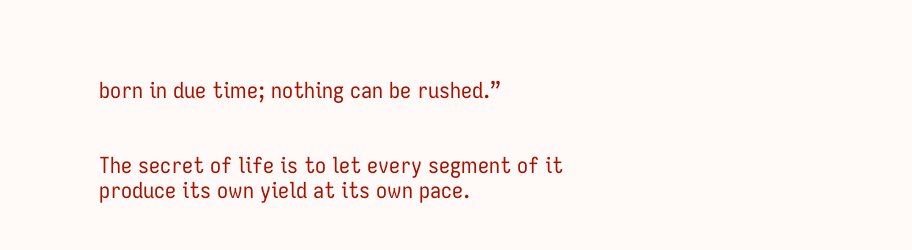born in due time; nothing can be rushed.”


The secret of life is to let every segment of it produce its own yield at its own pace.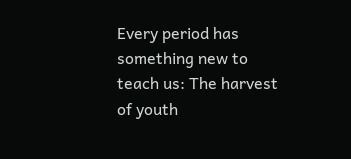Every period has something new to teach us: The harvest of youth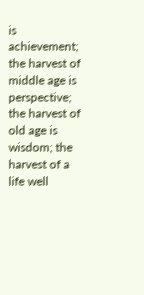is achievement; the harvest of middle age is perspective; the harvest of old age is wisdom; the harvest of a life well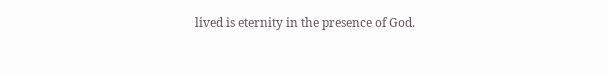lived is eternity in the presence of God.